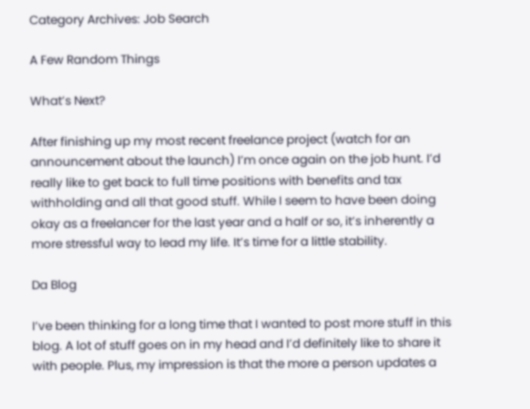Category Archives: Job Search

A Few Random Things

What’s Next?

After finishing up my most recent freelance project (watch for an announcement about the launch) I’m once again on the job hunt. I’d really like to get back to full time positions with benefits and tax withholding and all that good stuff. While I seem to have been doing okay as a freelancer for the last year and a half or so, it’s inherently a more stressful way to lead my life. It’s time for a little stability.

Da Blog

I’ve been thinking for a long time that I wanted to post more stuff in this blog. A lot of stuff goes on in my head and I’d definitely like to share it with people. Plus, my impression is that the more a person updates a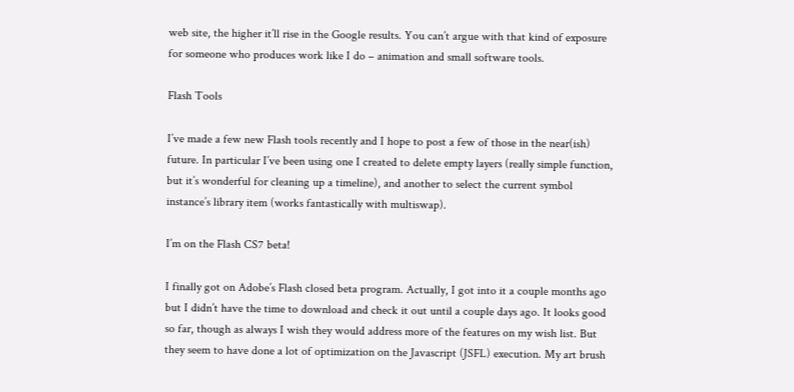web site, the higher it’ll rise in the Google results. You can’t argue with that kind of exposure for someone who produces work like I do – animation and small software tools.

Flash Tools

I’ve made a few new Flash tools recently and I hope to post a few of those in the near(ish) future. In particular I’ve been using one I created to delete empty layers (really simple function, but it’s wonderful for cleaning up a timeline), and another to select the current symbol instance’s library item (works fantastically with multiswap).

I’m on the Flash CS7 beta!

I finally got on Adobe’s Flash closed beta program. Actually, I got into it a couple months ago but I didn’t have the time to download and check it out until a couple days ago. It looks good so far, though as always I wish they would address more of the features on my wish list. But they seem to have done a lot of optimization on the Javascript (JSFL) execution. My art brush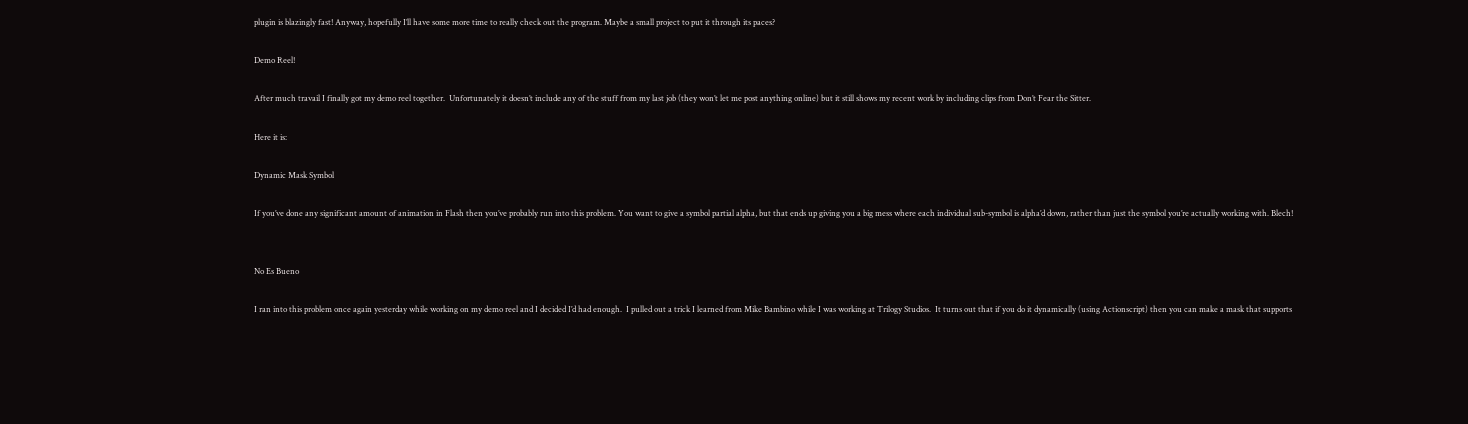plugin is blazingly fast! Anyway, hopefully I’ll have some more time to really check out the program. Maybe a small project to put it through its paces?

Demo Reel!

After much travail I finally got my demo reel together.  Unfortunately it doesn’t include any of the stuff from my last job (they won’t let me post anything online) but it still shows my recent work by including clips from Don’t Fear the Sitter.

Here it is:

Dynamic Mask Symbol

If you’ve done any significant amount of animation in Flash then you’ve probably run into this problem. You want to give a symbol partial alpha, but that ends up giving you a big mess where each individual sub-symbol is alpha’d down, rather than just the symbol you’re actually working with. Blech!


No Es Bueno

I ran into this problem once again yesterday while working on my demo reel and I decided I’d had enough.  I pulled out a trick I learned from Mike Bambino while I was working at Trilogy Studios.  It turns out that if you do it dynamically (using Actionscript) then you can make a mask that supports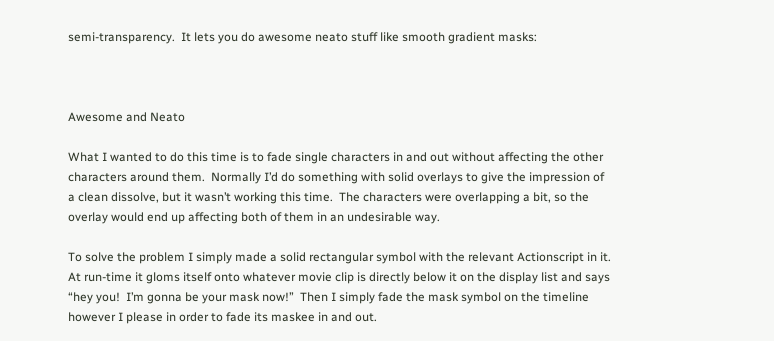semi-transparency.  It lets you do awesome neato stuff like smooth gradient masks:



Awesome and Neato

What I wanted to do this time is to fade single characters in and out without affecting the other characters around them.  Normally I’d do something with solid overlays to give the impression of a clean dissolve, but it wasn’t working this time.  The characters were overlapping a bit, so the overlay would end up affecting both of them in an undesirable way.

To solve the problem I simply made a solid rectangular symbol with the relevant Actionscript in it.  At run-time it gloms itself onto whatever movie clip is directly below it on the display list and says “hey you!  I’m gonna be your mask now!”  Then I simply fade the mask symbol on the timeline however I please in order to fade its maskee in and out.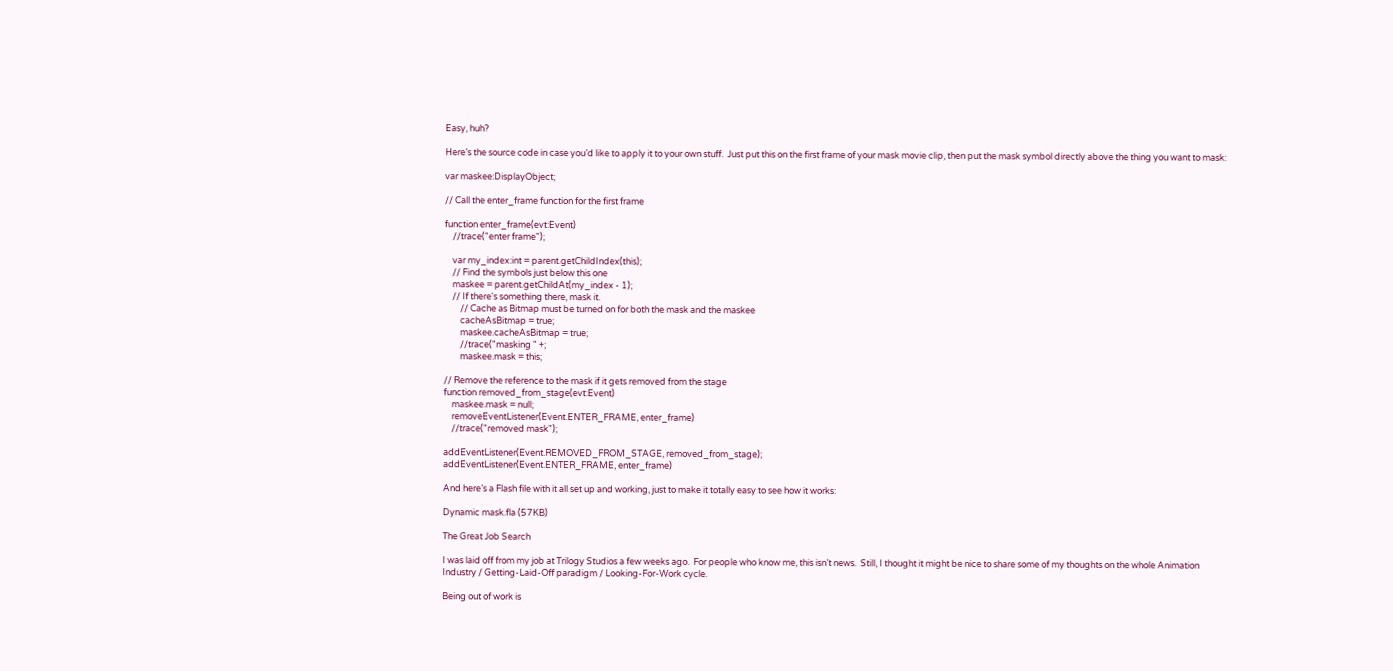Easy, huh?

Here’s the source code in case you’d like to apply it to your own stuff.  Just put this on the first frame of your mask movie clip, then put the mask symbol directly above the thing you want to mask:

var maskee:DisplayObject;

// Call the enter_frame function for the first frame

function enter_frame(evt:Event)
    //trace("enter frame");

    var my_index:int = parent.getChildIndex(this);
    // Find the symbols just below this one
    maskee = parent.getChildAt(my_index - 1);
    // If there's something there, mask it.
        // Cache as Bitmap must be turned on for both the mask and the maskee
        cacheAsBitmap = true;
        maskee.cacheAsBitmap = true;
        //trace("masking " +;
        maskee.mask = this;

// Remove the reference to the mask if it gets removed from the stage
function removed_from_stage(evt:Event)
    maskee.mask = null;
    removeEventListener(Event.ENTER_FRAME, enter_frame)
    //trace("removed mask");

addEventListener(Event.REMOVED_FROM_STAGE, removed_from_stage);
addEventListener(Event.ENTER_FRAME, enter_frame)

And here’s a Flash file with it all set up and working, just to make it totally easy to see how it works:

Dynamic mask.fla (57KB)

The Great Job Search

I was laid off from my job at Trilogy Studios a few weeks ago.  For people who know me, this isn’t news.  Still, I thought it might be nice to share some of my thoughts on the whole Animation Industry / Getting-Laid-Off paradigm / Looking-For-Work cycle.

Being out of work is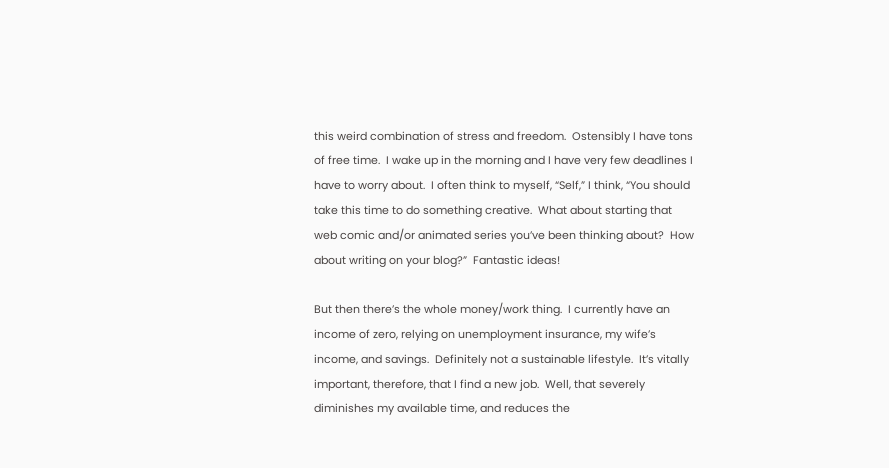this weird combination of stress and freedom.  Ostensibly I have tons of free time.  I wake up in the morning and I have very few deadlines I have to worry about.  I often think to myself, “Self,” I think, “You should take this time to do something creative.  What about starting that web comic and/or animated series you’ve been thinking about?  How about writing on your blog?”  Fantastic ideas!

But then there’s the whole money/work thing.  I currently have an income of zero, relying on unemployment insurance, my wife’s income, and savings.  Definitely not a sustainable lifestyle.  It’s vitally important, therefore, that I find a new job.  Well, that severely diminishes my available time, and reduces the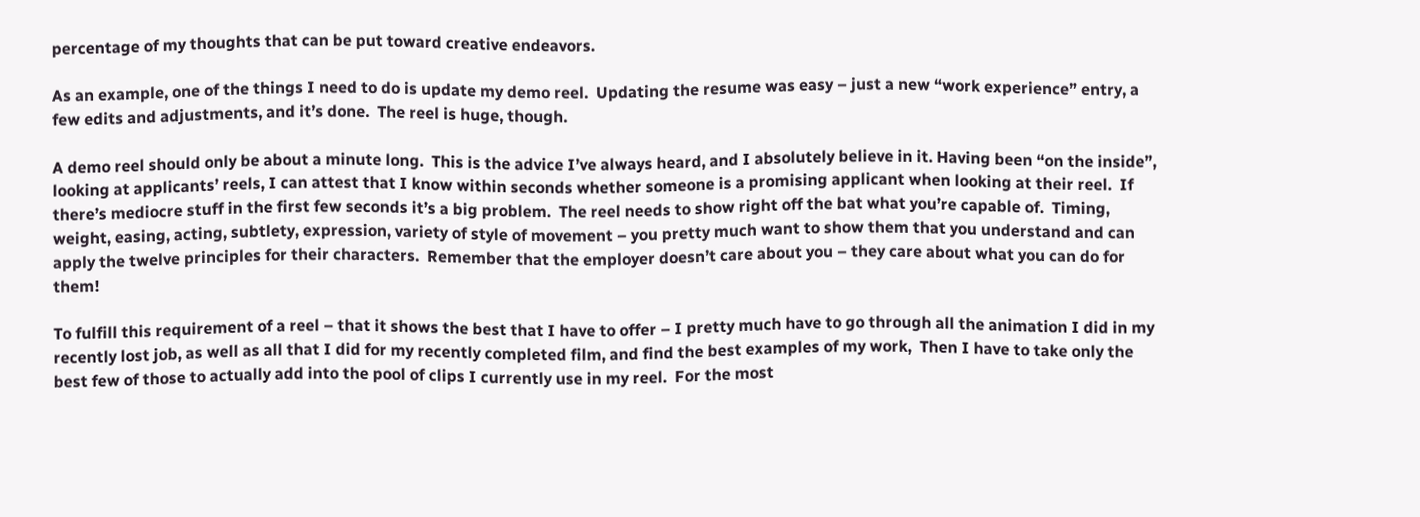percentage of my thoughts that can be put toward creative endeavors.

As an example, one of the things I need to do is update my demo reel.  Updating the resume was easy – just a new “work experience” entry, a few edits and adjustments, and it’s done.  The reel is huge, though.

A demo reel should only be about a minute long.  This is the advice I’ve always heard, and I absolutely believe in it. Having been “on the inside”, looking at applicants’ reels, I can attest that I know within seconds whether someone is a promising applicant when looking at their reel.  If there’s mediocre stuff in the first few seconds it’s a big problem.  The reel needs to show right off the bat what you’re capable of.  Timing, weight, easing, acting, subtlety, expression, variety of style of movement – you pretty much want to show them that you understand and can apply the twelve principles for their characters.  Remember that the employer doesn’t care about you – they care about what you can do for them!

To fulfill this requirement of a reel – that it shows the best that I have to offer – I pretty much have to go through all the animation I did in my recently lost job, as well as all that I did for my recently completed film, and find the best examples of my work,  Then I have to take only the best few of those to actually add into the pool of clips I currently use in my reel.  For the most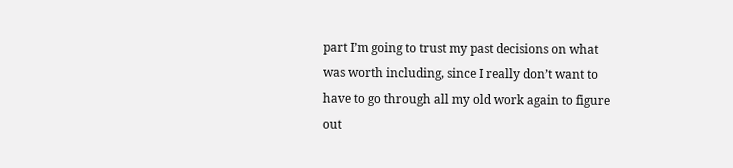part I’m going to trust my past decisions on what was worth including, since I really don’t want to have to go through all my old work again to figure out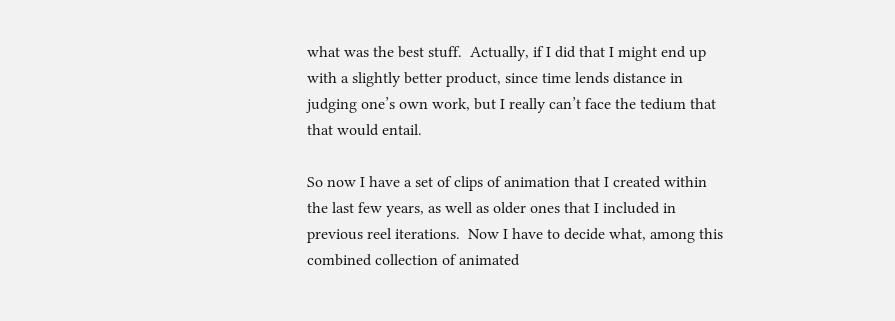what was the best stuff.  Actually, if I did that I might end up with a slightly better product, since time lends distance in judging one’s own work, but I really can’t face the tedium that that would entail.

So now I have a set of clips of animation that I created within the last few years, as well as older ones that I included in previous reel iterations.  Now I have to decide what, among this combined collection of animated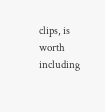clips, is worth including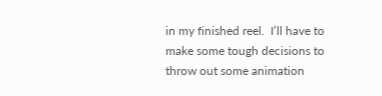in my finished reel.  I’ll have to make some tough decisions to throw out some animation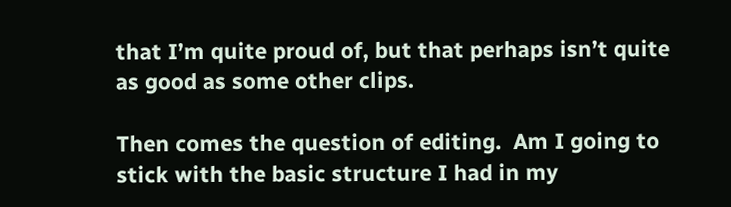that I’m quite proud of, but that perhaps isn’t quite as good as some other clips.

Then comes the question of editing.  Am I going to stick with the basic structure I had in my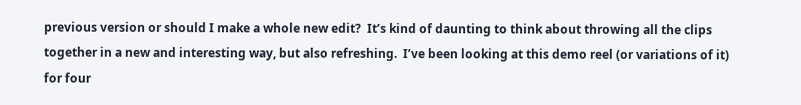previous version or should I make a whole new edit?  It’s kind of daunting to think about throwing all the clips together in a new and interesting way, but also refreshing.  I’ve been looking at this demo reel (or variations of it) for four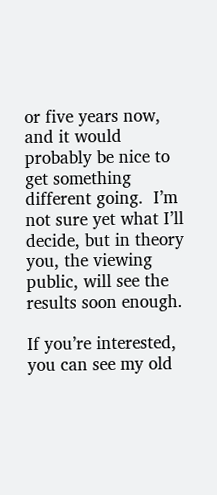or five years now, and it would probably be nice to get something different going.  I’m not sure yet what I’ll decide, but in theory you, the viewing public, will see the results soon enough.

If you’re interested, you can see my old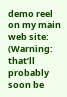demo reel on my main web site: (Warning: that’ll probably soon be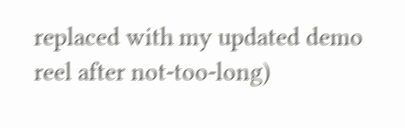replaced with my updated demo reel after not-too-long)